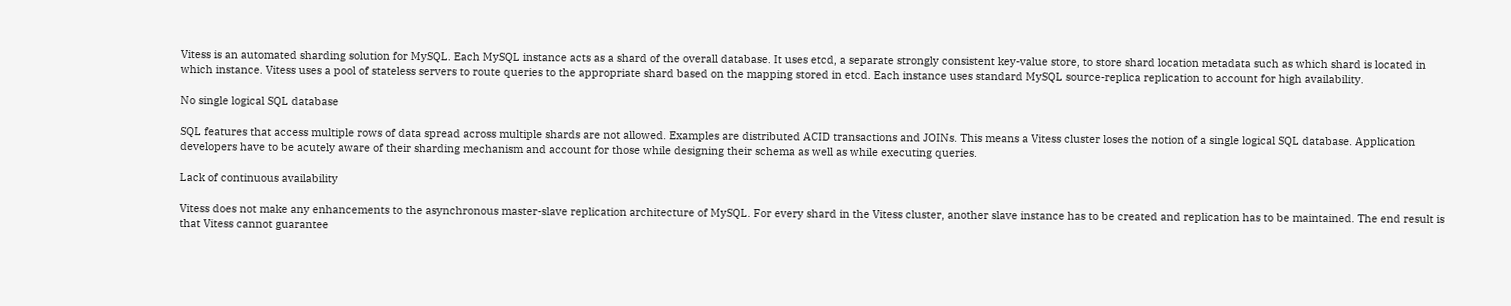Vitess is an automated sharding solution for MySQL. Each MySQL instance acts as a shard of the overall database. It uses etcd, a separate strongly consistent key-value store, to store shard location metadata such as which shard is located in which instance. Vitess uses a pool of stateless servers to route queries to the appropriate shard based on the mapping stored in etcd. Each instance uses standard MySQL source-replica replication to account for high availability.

No single logical SQL database

SQL features that access multiple rows of data spread across multiple shards are not allowed. Examples are distributed ACID transactions and JOINs. This means a Vitess cluster loses the notion of a single logical SQL database. Application developers have to be acutely aware of their sharding mechanism and account for those while designing their schema as well as while executing queries.

Lack of continuous availability

Vitess does not make any enhancements to the asynchronous master-slave replication architecture of MySQL. For every shard in the Vitess cluster, another slave instance has to be created and replication has to be maintained. The end result is that Vitess cannot guarantee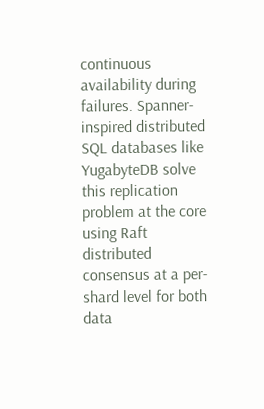continuous availability during failures. Spanner-inspired distributed SQL databases like YugabyteDB solve this replication problem at the core using Raft distributed consensus at a per-shard level for both data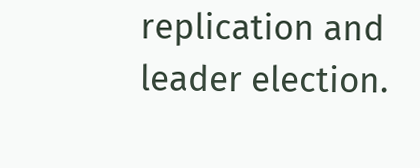replication and leader election.